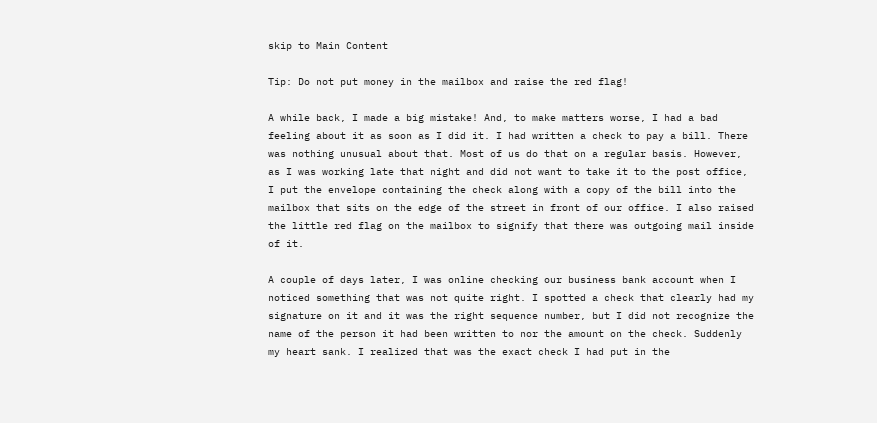skip to Main Content

Tip: Do not put money in the mailbox and raise the red flag!

A while back, I made a big mistake! And, to make matters worse, I had a bad feeling about it as soon as I did it. I had written a check to pay a bill. There was nothing unusual about that. Most of us do that on a regular basis. However, as I was working late that night and did not want to take it to the post office, I put the envelope containing the check along with a copy of the bill into the mailbox that sits on the edge of the street in front of our office. I also raised the little red flag on the mailbox to signify that there was outgoing mail inside of it.

A couple of days later, I was online checking our business bank account when I noticed something that was not quite right. I spotted a check that clearly had my signature on it and it was the right sequence number, but I did not recognize the name of the person it had been written to nor the amount on the check. Suddenly my heart sank. I realized that was the exact check I had put in the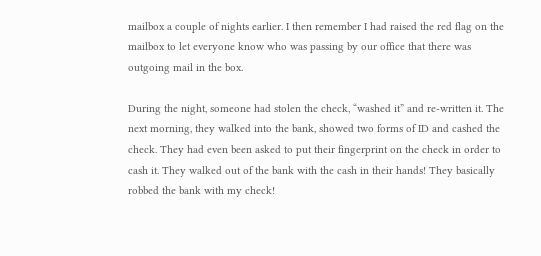mailbox a couple of nights earlier. I then remember I had raised the red flag on the mailbox to let everyone know who was passing by our office that there was outgoing mail in the box.

During the night, someone had stolen the check, “washed it” and re-written it. The next morning, they walked into the bank, showed two forms of ID and cashed the check. They had even been asked to put their fingerprint on the check in order to cash it. They walked out of the bank with the cash in their hands! They basically robbed the bank with my check!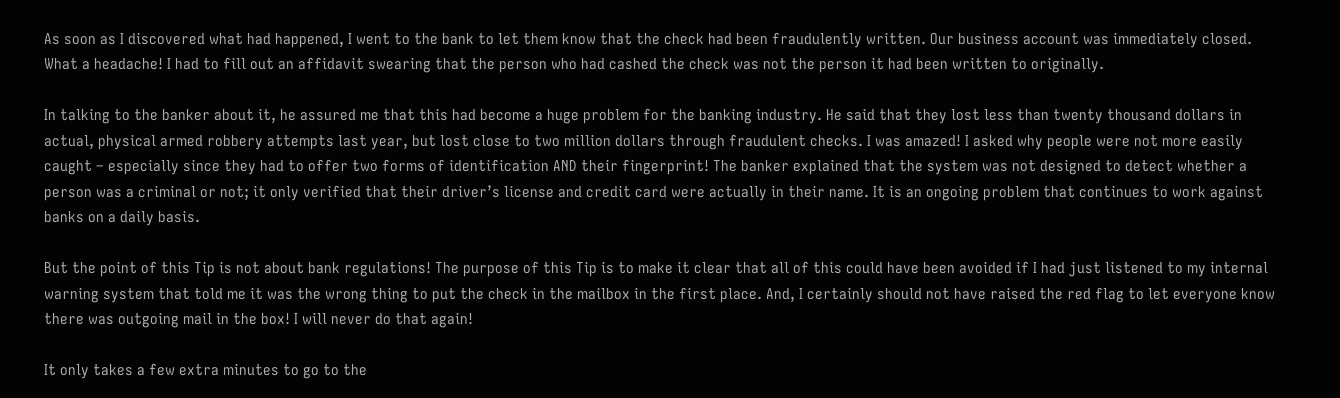As soon as I discovered what had happened, I went to the bank to let them know that the check had been fraudulently written. Our business account was immediately closed. What a headache! I had to fill out an affidavit swearing that the person who had cashed the check was not the person it had been written to originally.

In talking to the banker about it, he assured me that this had become a huge problem for the banking industry. He said that they lost less than twenty thousand dollars in actual, physical armed robbery attempts last year, but lost close to two million dollars through fraudulent checks. I was amazed! I asked why people were not more easily caught – especially since they had to offer two forms of identification AND their fingerprint! The banker explained that the system was not designed to detect whether a person was a criminal or not; it only verified that their driver’s license and credit card were actually in their name. It is an ongoing problem that continues to work against banks on a daily basis.

But the point of this Tip is not about bank regulations! The purpose of this Tip is to make it clear that all of this could have been avoided if I had just listened to my internal warning system that told me it was the wrong thing to put the check in the mailbox in the first place. And, I certainly should not have raised the red flag to let everyone know there was outgoing mail in the box! I will never do that again!

It only takes a few extra minutes to go to the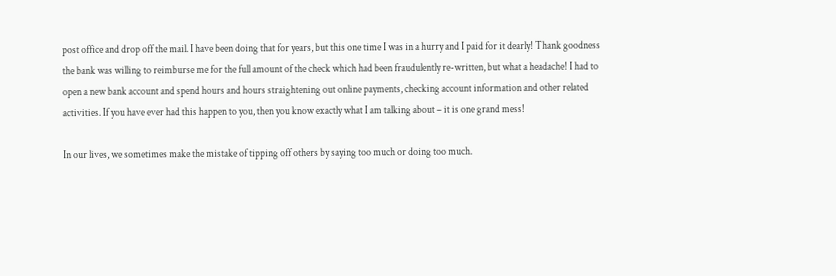post office and drop off the mail. I have been doing that for years, but this one time I was in a hurry and I paid for it dearly! Thank goodness the bank was willing to reimburse me for the full amount of the check which had been fraudulently re-written, but what a headache! I had to open a new bank account and spend hours and hours straightening out online payments, checking account information and other related activities. If you have ever had this happen to you, then you know exactly what I am talking about – it is one grand mess!

In our lives, we sometimes make the mistake of tipping off others by saying too much or doing too much.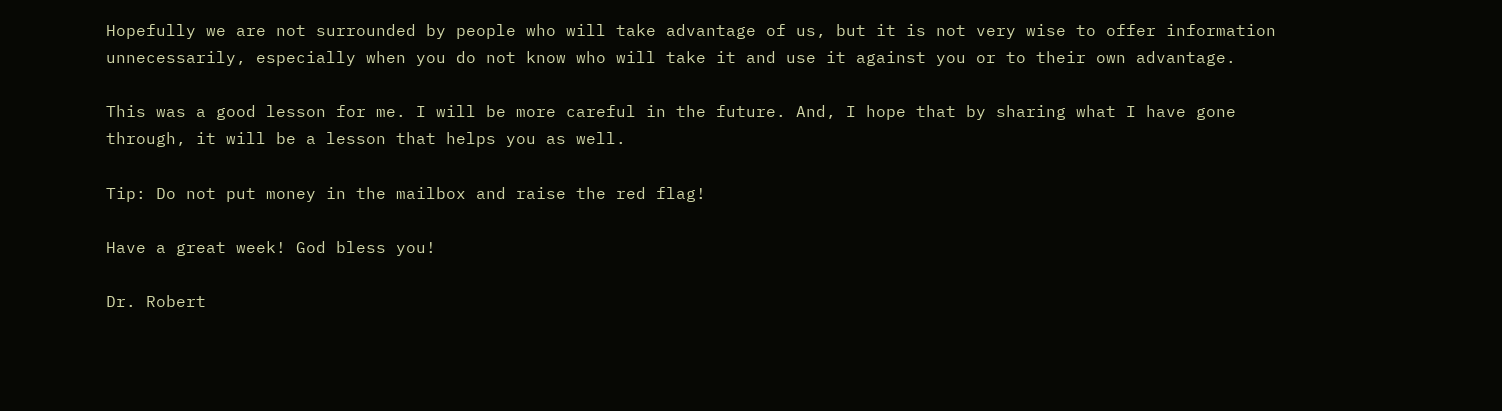Hopefully we are not surrounded by people who will take advantage of us, but it is not very wise to offer information unnecessarily, especially when you do not know who will take it and use it against you or to their own advantage.

This was a good lesson for me. I will be more careful in the future. And, I hope that by sharing what I have gone through, it will be a lesson that helps you as well.

Tip: Do not put money in the mailbox and raise the red flag!

Have a great week! God bless you!

Dr. Robert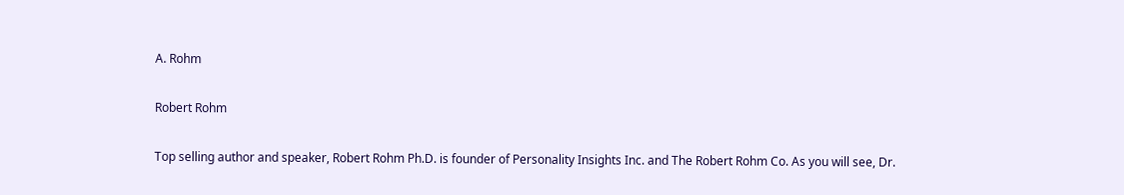A. Rohm

Robert Rohm

Top selling author and speaker, Robert Rohm Ph.D. is founder of Personality Insights Inc. and The Robert Rohm Co. As you will see, Dr.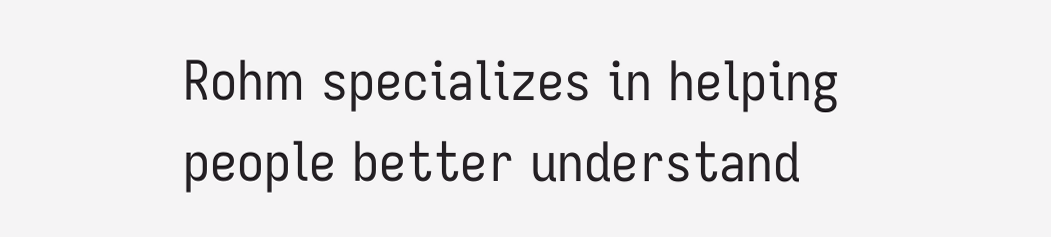Rohm specializes in helping people better understand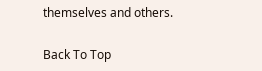themselves and others.

Back To Top